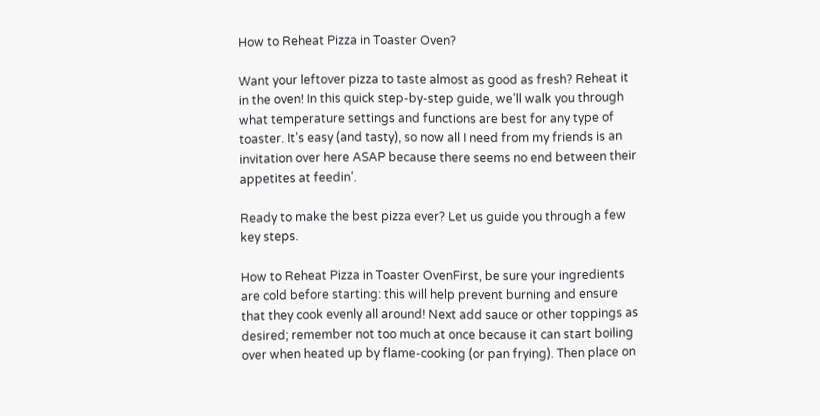How to Reheat Pizza in Toaster Oven?

Want your leftover pizza to taste almost as good as fresh? Reheat it in the oven! In this quick step-by-step guide, we’ll walk you through what temperature settings and functions are best for any type of toaster. It’s easy (and tasty), so now all I need from my friends is an invitation over here ASAP because there seems no end between their appetites at feedin’.

Ready to make the best pizza ever? Let us guide you through a few key steps.

How to Reheat Pizza in Toaster OvenFirst, be sure your ingredients are cold before starting: this will help prevent burning and ensure that they cook evenly all around! Next add sauce or other toppings as desired; remember not too much at once because it can start boiling over when heated up by flame-cooking (or pan frying). Then place on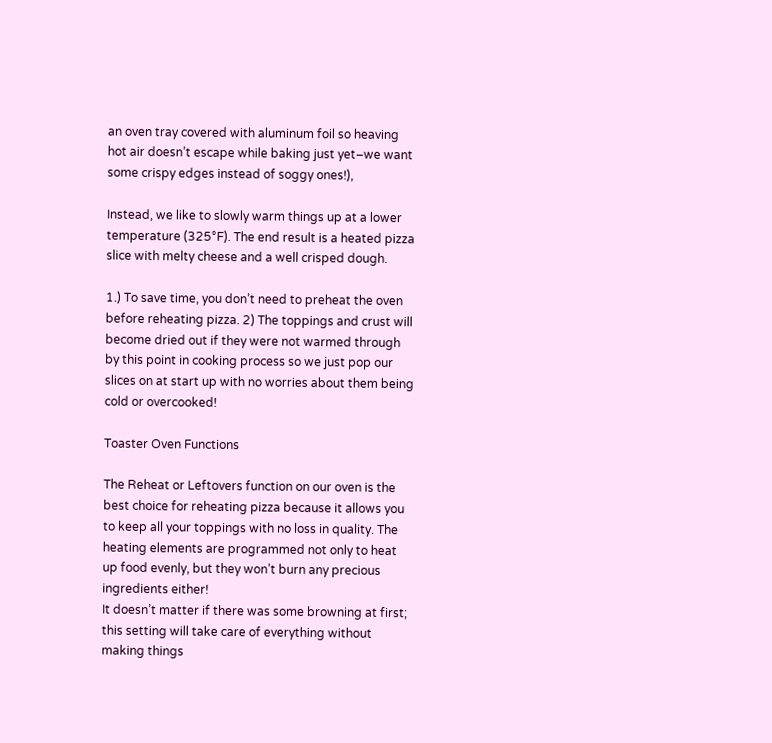an oven tray covered with aluminum foil so heaving hot air doesn’t escape while baking just yet–we want some crispy edges instead of soggy ones!),

Instead, we like to slowly warm things up at a lower temperature (325°F). The end result is a heated pizza slice with melty cheese and a well crisped dough.

1.) To save time, you don’t need to preheat the oven before reheating pizza. 2) The toppings and crust will become dried out if they were not warmed through by this point in cooking process so we just pop our slices on at start up with no worries about them being cold or overcooked!

Toaster Oven Functions

The Reheat or Leftovers function on our oven is the best choice for reheating pizza because it allows you to keep all your toppings with no loss in quality. The heating elements are programmed not only to heat up food evenly, but they won’t burn any precious ingredients either!
It doesn’t matter if there was some browning at first; this setting will take care of everything without making things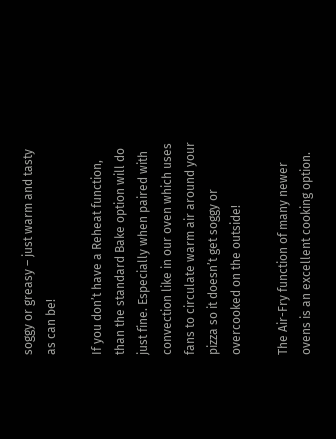soggy or greasy – just warm and tasty as can be!

If you don’t have a Reheat function, than the standard Bake option will do just fine. Especially when paired with convection like in our oven which uses fans to circulate warm air around your pizza so it doesn’t get soggy or overcooked on the outside!

The Air-Fry function of many newer ovens is an excellent cooking option.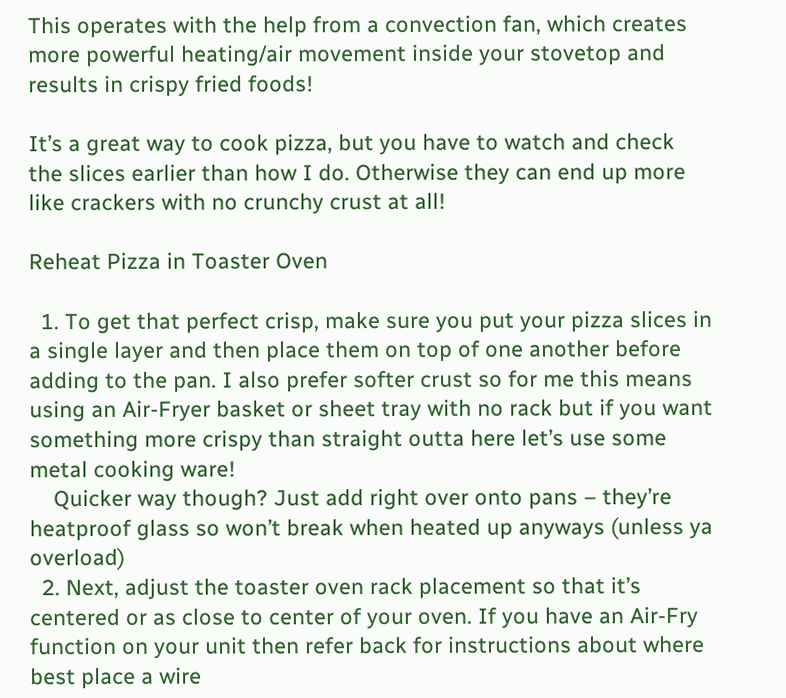This operates with the help from a convection fan, which creates more powerful heating/air movement inside your stovetop and results in crispy fried foods!

It’s a great way to cook pizza, but you have to watch and check the slices earlier than how I do. Otherwise they can end up more like crackers with no crunchy crust at all!

Reheat Pizza in Toaster Oven

  1. To get that perfect crisp, make sure you put your pizza slices in a single layer and then place them on top of one another before adding to the pan. I also prefer softer crust so for me this means using an Air-Fryer basket or sheet tray with no rack but if you want something more crispy than straight outta here let’s use some metal cooking ware!
    Quicker way though? Just add right over onto pans – they’re heatproof glass so won’t break when heated up anyways (unless ya overload)
  2. Next, adjust the toaster oven rack placement so that it’s centered or as close to center of your oven. If you have an Air-Fry function on your unit then refer back for instructions about where best place a wire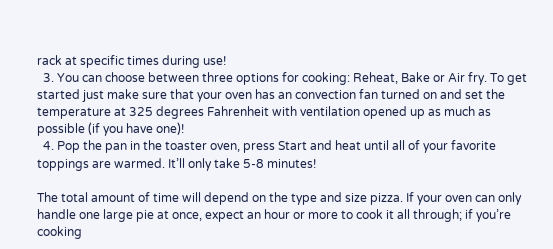rack at specific times during use!
  3. You can choose between three options for cooking: Reheat, Bake or Air fry. To get started just make sure that your oven has an convection fan turned on and set the temperature at 325 degrees Fahrenheit with ventilation opened up as much as possible (if you have one)!
  4. Pop the pan in the toaster oven, press Start and heat until all of your favorite toppings are warmed. It’ll only take 5-8 minutes!

The total amount of time will depend on the type and size pizza. If your oven can only handle one large pie at once, expect an hour or more to cook it all through; if you’re cooking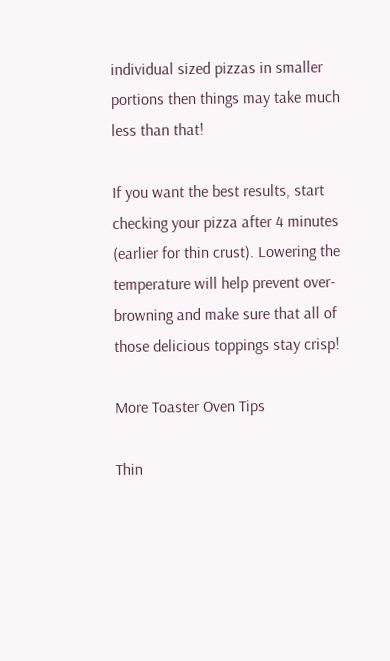individual sized pizzas in smaller portions then things may take much less than that!

If you want the best results, start checking your pizza after 4 minutes (earlier for thin crust). Lowering the temperature will help prevent over-browning and make sure that all of those delicious toppings stay crisp!

More Toaster Oven Tips

Thin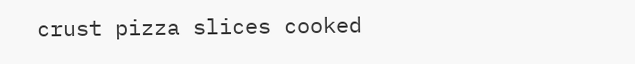crust pizza slices cooked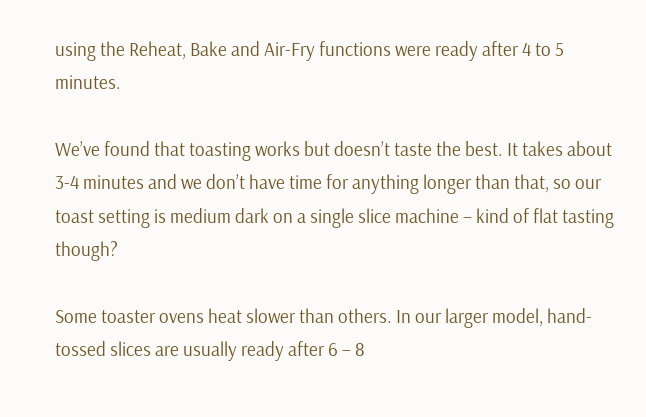using the Reheat, Bake and Air-Fry functions were ready after 4 to 5 minutes.

We’ve found that toasting works but doesn’t taste the best. It takes about 3-4 minutes and we don’t have time for anything longer than that, so our toast setting is medium dark on a single slice machine – kind of flat tasting though?

Some toaster ovens heat slower than others. In our larger model, hand-tossed slices are usually ready after 6 – 8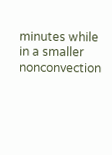minutes while in a smaller nonconvection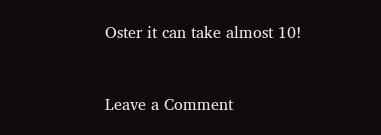Oster it can take almost 10!


Leave a Comment